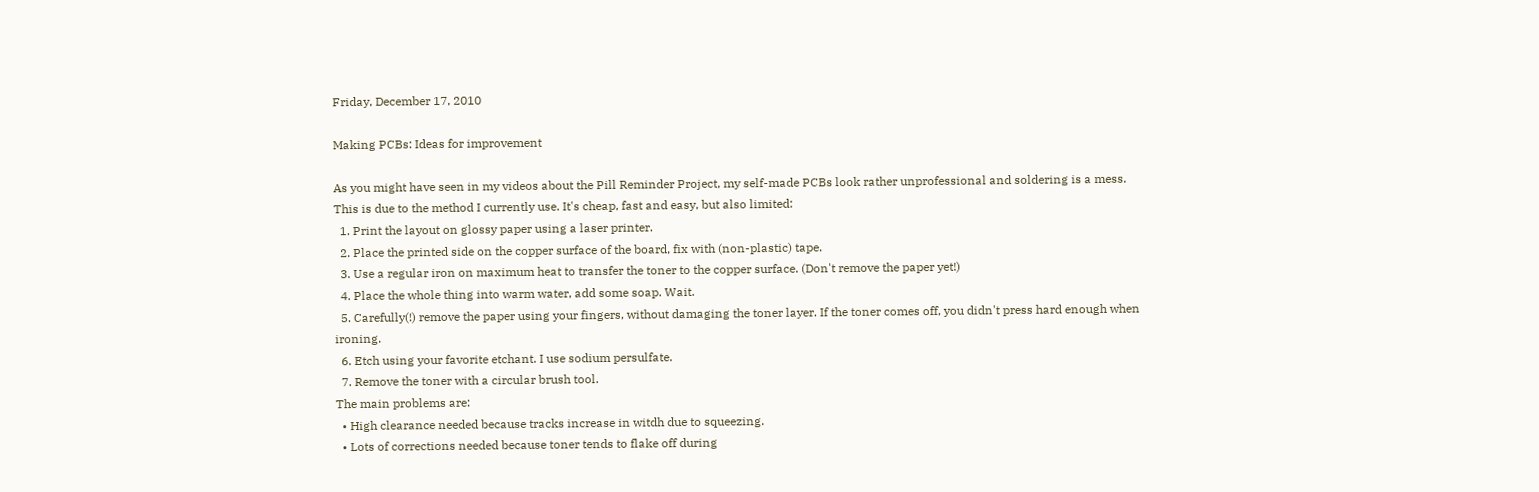Friday, December 17, 2010

Making PCBs: Ideas for improvement

As you might have seen in my videos about the Pill Reminder Project, my self-made PCBs look rather unprofessional and soldering is a mess. This is due to the method I currently use. It's cheap, fast and easy, but also limited:
  1. Print the layout on glossy paper using a laser printer.
  2. Place the printed side on the copper surface of the board, fix with (non-plastic) tape.
  3. Use a regular iron on maximum heat to transfer the toner to the copper surface. (Don't remove the paper yet!)
  4. Place the whole thing into warm water, add some soap. Wait.
  5. Carefully(!) remove the paper using your fingers, without damaging the toner layer. If the toner comes off, you didn't press hard enough when ironing.
  6. Etch using your favorite etchant. I use sodium persulfate.
  7. Remove the toner with a circular brush tool.
The main problems are:
  • High clearance needed because tracks increase in witdh due to squeezing.
  • Lots of corrections needed because toner tends to flake off during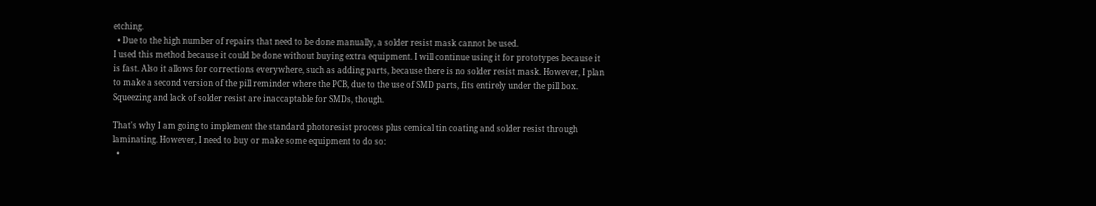etching.
  • Due to the high number of repairs that need to be done manually, a solder resist mask cannot be used.
I used this method because it could be done without buying extra equipment. I will continue using it for prototypes because it is fast. Also it allows for corrections everywhere, such as adding parts, because there is no solder resist mask. However, I plan to make a second version of the pill reminder where the PCB, due to the use of SMD parts, fits entirely under the pill box. Squeezing and lack of solder resist are inaccaptable for SMDs, though.

That's why I am going to implement the standard photoresist process plus cemical tin coating and solder resist through laminating. However, I need to buy or make some equipment to do so:
  •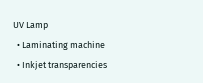UV Lamp
  • Laminating machine
  • Inkjet transparencies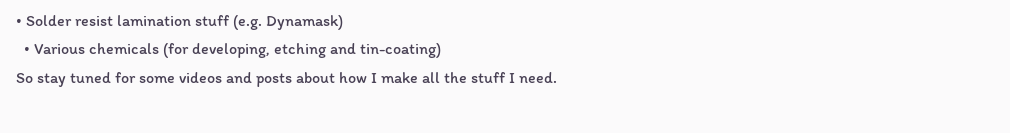• Solder resist lamination stuff (e.g. Dynamask)
  • Various chemicals (for developing, etching and tin-coating)
So stay tuned for some videos and posts about how I make all the stuff I need.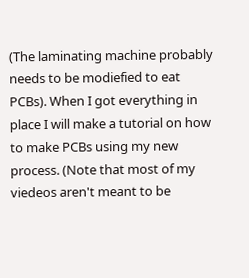(The laminating machine probably needs to be modiefied to eat PCBs). When I got everything in place I will make a tutorial on how to make PCBs using my new process. (Note that most of my viedeos aren't meant to be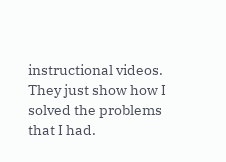instructional videos. They just show how I solved the problems that I had.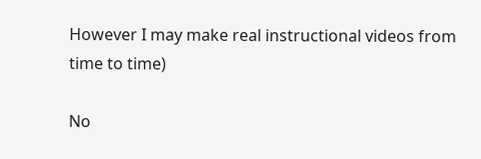However I may make real instructional videos from time to time)

No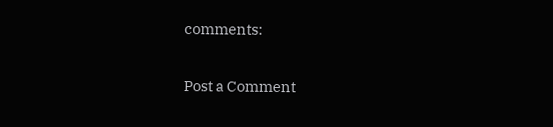comments:

Post a Comment